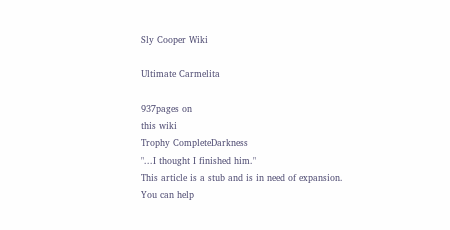Sly Cooper Wiki

Ultimate Carmelita

937pages on
this wiki
Trophy CompleteDarkness
"...I thought I finished him."
This article is a stub and is in need of expansion.
You can help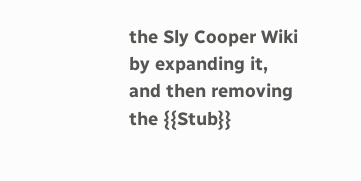the Sly Cooper Wiki by expanding it, and then removing the {{Stub}}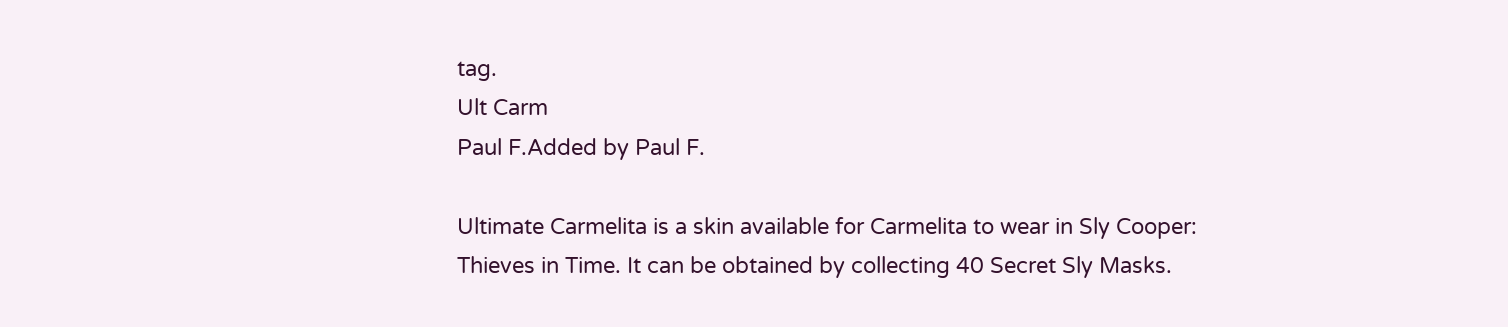tag.
Ult Carm
Paul F.Added by Paul F.

Ultimate Carmelita is a skin available for Carmelita to wear in Sly Cooper: Thieves in Time. It can be obtained by collecting 40 Secret Sly Masks.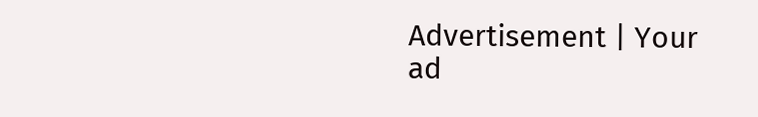Advertisement | Your ad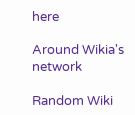here

Around Wikia's network

Random Wiki